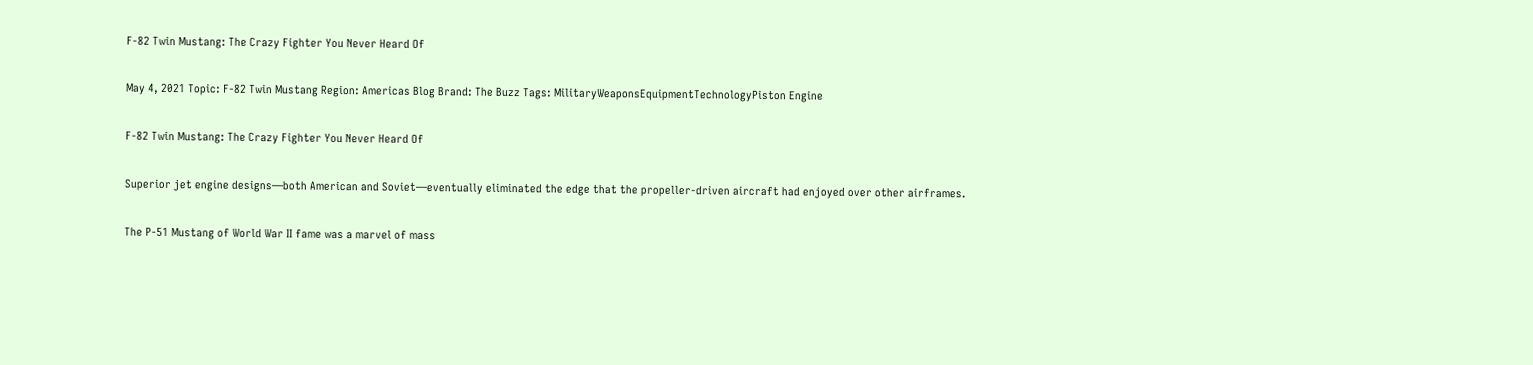F-82 Twin Mustang: The Crazy Fighter You Never Heard Of

May 4, 2021 Topic: F-82 Twin Mustang Region: Americas Blog Brand: The Buzz Tags: MilitaryWeaponsEquipmentTechnologyPiston Engine

F-82 Twin Mustang: The Crazy Fighter You Never Heard Of

Superior jet engine designs—both American and Soviet—eventually eliminated the edge that the propeller-driven aircraft had enjoyed over other airframes.

The P-51 Mustang of World War II fame was a marvel of mass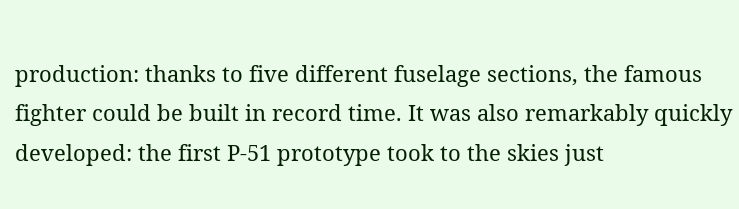production: thanks to five different fuselage sections, the famous fighter could be built in record time. It was also remarkably quickly developed: the first P-51 prototype took to the skies just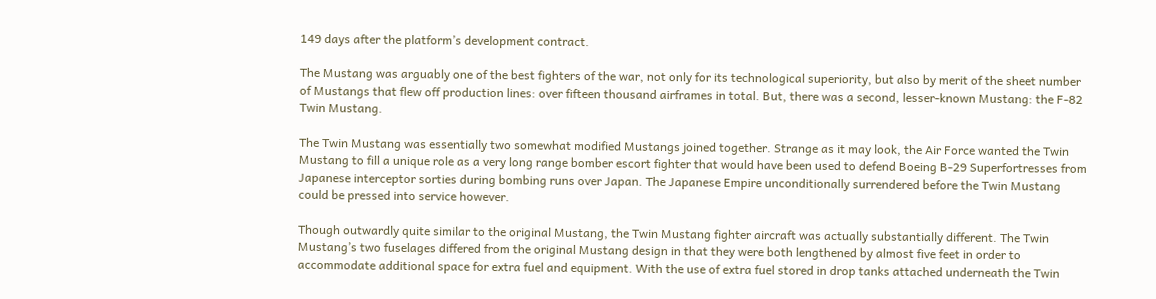149 days after the platform’s development contract.

The Mustang was arguably one of the best fighters of the war, not only for its technological superiority, but also by merit of the sheet number of Mustangs that flew off production lines: over fifteen thousand airframes in total. But, there was a second, lesser-known Mustang: the F-82 Twin Mustang.

The Twin Mustang was essentially two somewhat modified Mustangs joined together. Strange as it may look, the Air Force wanted the Twin Mustang to fill a unique role as a very long range bomber escort fighter that would have been used to defend Boeing B-29 Superfortresses from Japanese interceptor sorties during bombing runs over Japan. The Japanese Empire unconditionally surrendered before the Twin Mustang could be pressed into service however.

Though outwardly quite similar to the original Mustang, the Twin Mustang fighter aircraft was actually substantially different. The Twin Mustang’s two fuselages differed from the original Mustang design in that they were both lengthened by almost five feet in order to accommodate additional space for extra fuel and equipment. With the use of extra fuel stored in drop tanks attached underneath the Twin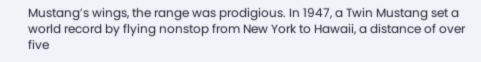Mustang’s wings, the range was prodigious. In 1947, a Twin Mustang set a world record by flying nonstop from New York to Hawaii, a distance of over five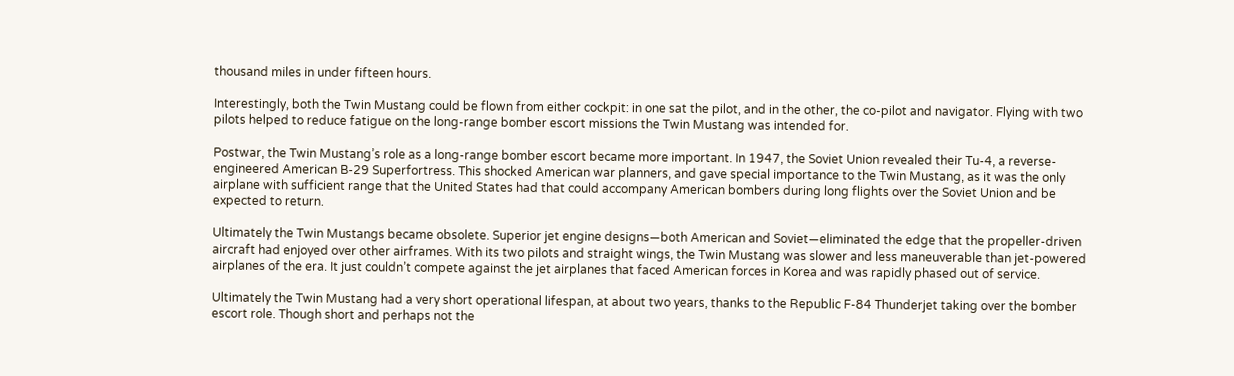thousand miles in under fifteen hours.

Interestingly, both the Twin Mustang could be flown from either cockpit: in one sat the pilot, and in the other, the co-pilot and navigator. Flying with two pilots helped to reduce fatigue on the long-range bomber escort missions the Twin Mustang was intended for.

Postwar, the Twin Mustang’s role as a long-range bomber escort became more important. In 1947, the Soviet Union revealed their Tu-4, a reverse-engineered American B-29 Superfortress. This shocked American war planners, and gave special importance to the Twin Mustang, as it was the only airplane with sufficient range that the United States had that could accompany American bombers during long flights over the Soviet Union and be expected to return.

Ultimately the Twin Mustangs became obsolete. Superior jet engine designs—both American and Soviet—eliminated the edge that the propeller-driven aircraft had enjoyed over other airframes. With its two pilots and straight wings, the Twin Mustang was slower and less maneuverable than jet-powered airplanes of the era. It just couldn’t compete against the jet airplanes that faced American forces in Korea and was rapidly phased out of service.

Ultimately the Twin Mustang had a very short operational lifespan, at about two years, thanks to the Republic F-84 Thunderjet taking over the bomber escort role. Though short and perhaps not the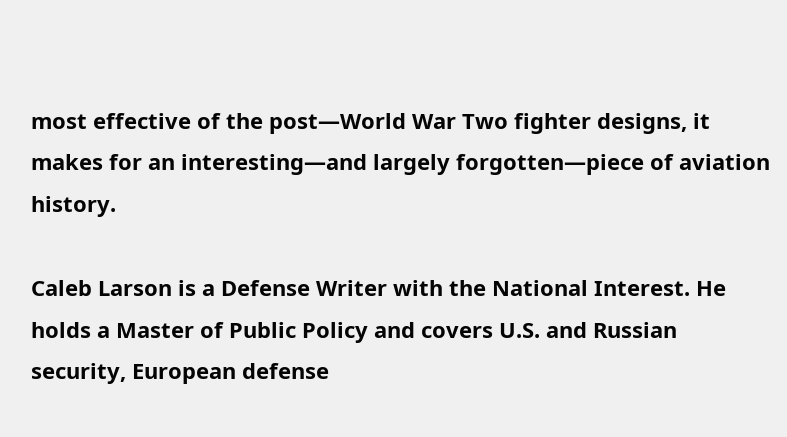most effective of the post—World War Two fighter designs, it makes for an interesting—and largely forgotten—piece of aviation history.

Caleb Larson is a Defense Writer with the National Interest. He holds a Master of Public Policy and covers U.S. and Russian security, European defense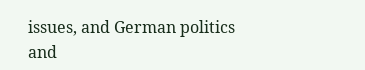issues, and German politics and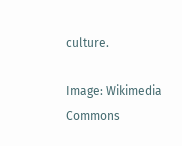culture.

Image: Wikimedia Commons